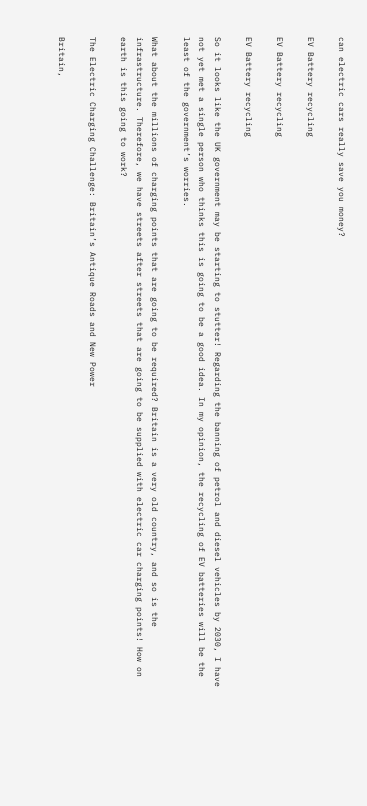can electric cars really save you money?

EV Battery recycling

EV Battery recycling

EV Battery recycling

So it looks like the UK government may be starting to stutter! Regarding the banning of petrol and diesel vehicles by 2030, I have not yet met a single person who thinks this is going to be a good idea. In my opinion, the recycling of EV batteries will be the least of the government’s worries.

What about the millions of charging points that are going to be required? Britain is a very old country, and so is the infrastructure. Therefore, we have streets after streets that are going to be supplied with electric car charging points! How on earth is this going to work?

The Electric Charging Challenge: Britain’s Antique Roads and New Power

Britain,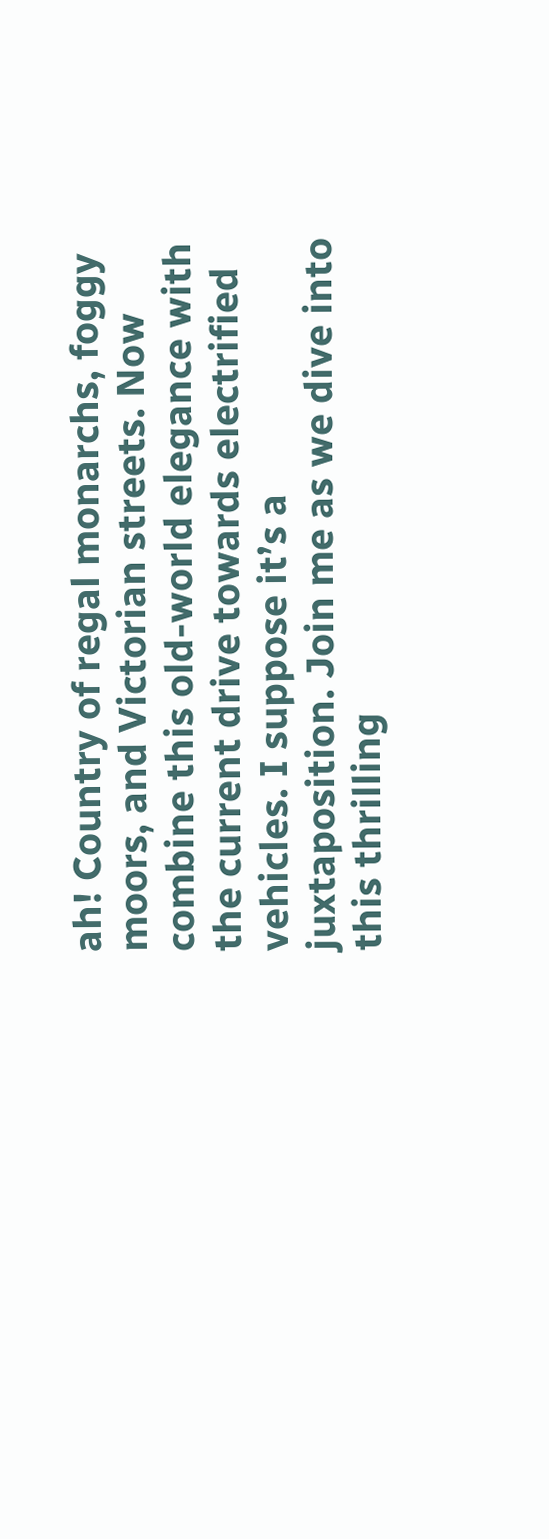ah! Country of regal monarchs, foggy moors, and Victorian streets. Now combine this old-world elegance with the current drive towards electrified vehicles. I suppose it’s a juxtaposition. Join me as we dive into this thrilling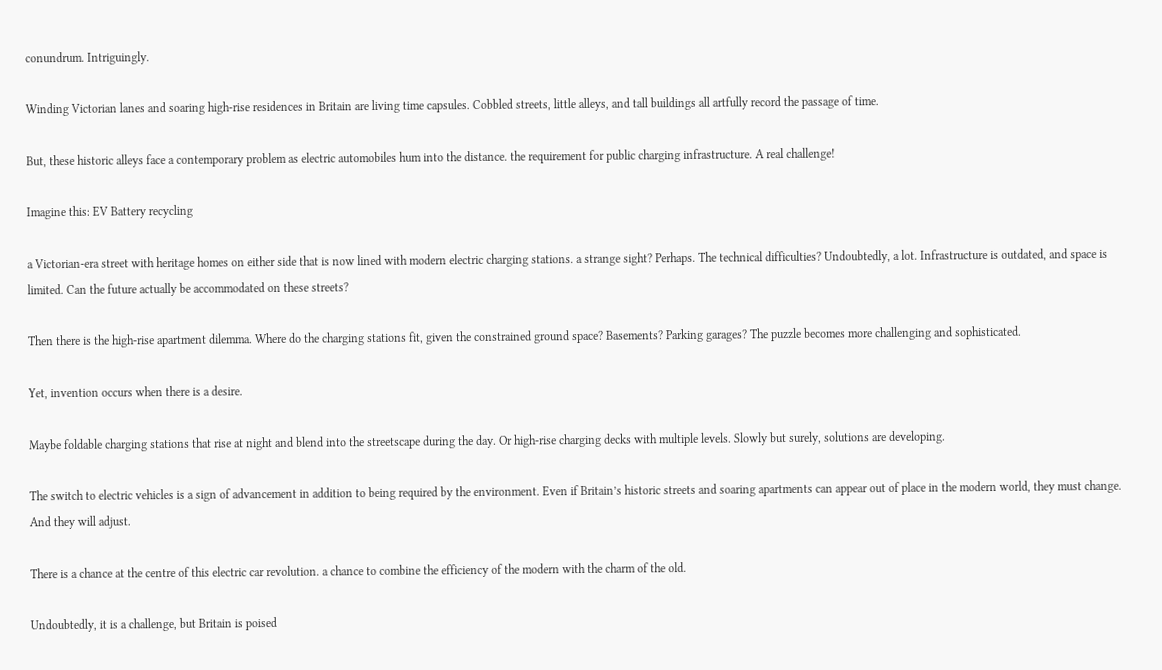conundrum. Intriguingly.

Winding Victorian lanes and soaring high-rise residences in Britain are living time capsules. Cobbled streets, little alleys, and tall buildings all artfully record the passage of time.

But, these historic alleys face a contemporary problem as electric automobiles hum into the distance. the requirement for public charging infrastructure. A real challenge!

Imagine this: EV Battery recycling

a Victorian-era street with heritage homes on either side that is now lined with modern electric charging stations. a strange sight? Perhaps. The technical difficulties? Undoubtedly, a lot. Infrastructure is outdated, and space is limited. Can the future actually be accommodated on these streets?

Then there is the high-rise apartment dilemma. Where do the charging stations fit, given the constrained ground space? Basements? Parking garages? The puzzle becomes more challenging and sophisticated.

Yet, invention occurs when there is a desire.

Maybe foldable charging stations that rise at night and blend into the streetscape during the day. Or high-rise charging decks with multiple levels. Slowly but surely, solutions are developing.

The switch to electric vehicles is a sign of advancement in addition to being required by the environment. Even if Britain’s historic streets and soaring apartments can appear out of place in the modern world, they must change. And they will adjust.

There is a chance at the centre of this electric car revolution. a chance to combine the efficiency of the modern with the charm of the old.

Undoubtedly, it is a challenge, but Britain is poised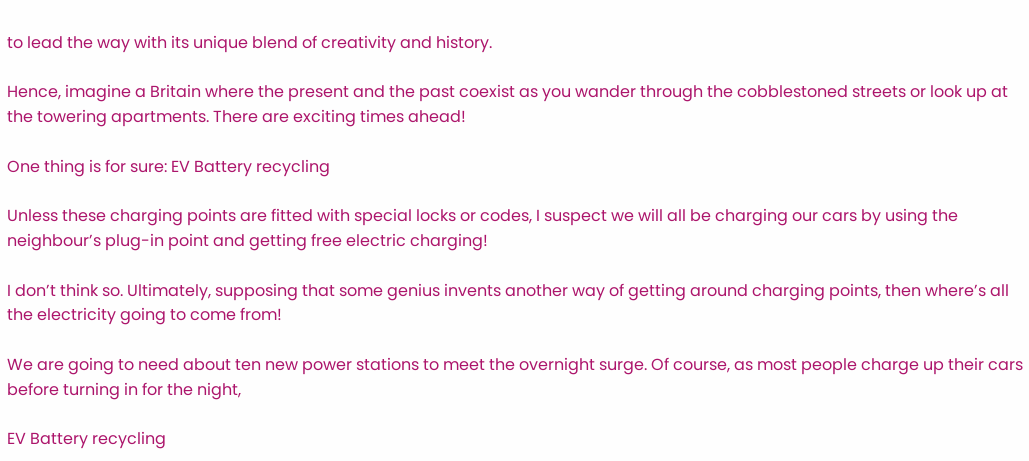to lead the way with its unique blend of creativity and history.

Hence, imagine a Britain where the present and the past coexist as you wander through the cobblestoned streets or look up at the towering apartments. There are exciting times ahead!

One thing is for sure: EV Battery recycling

Unless these charging points are fitted with special locks or codes, I suspect we will all be charging our cars by using the neighbour’s plug-in point and getting free electric charging!

I don’t think so. Ultimately, supposing that some genius invents another way of getting around charging points, then where’s all the electricity going to come from!

We are going to need about ten new power stations to meet the overnight surge. Of course, as most people charge up their cars before turning in for the night,

EV Battery recycling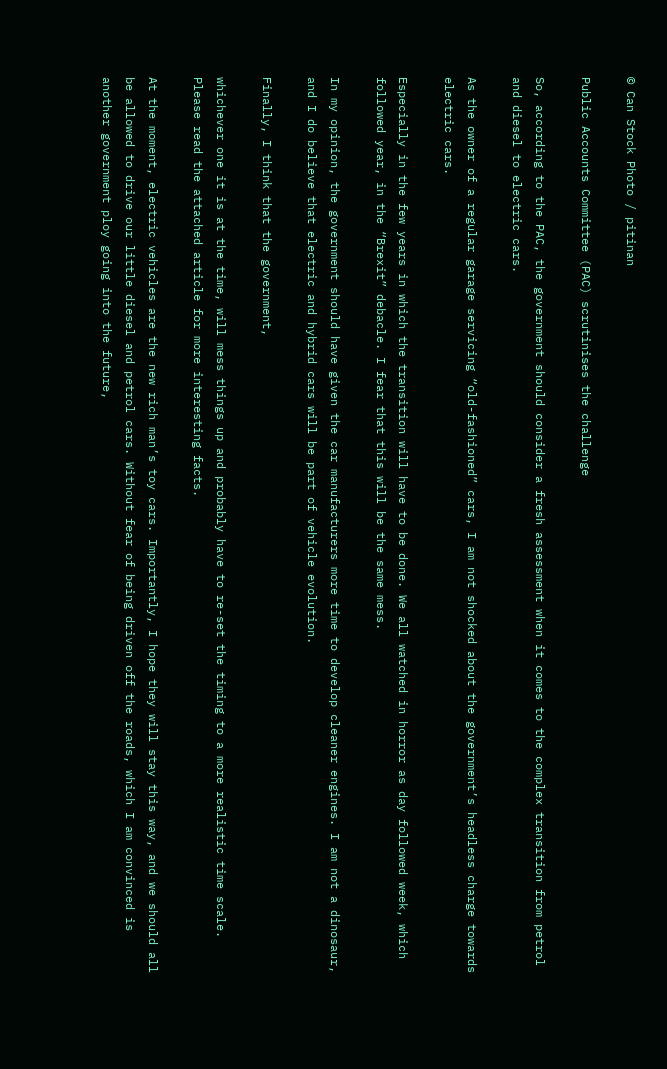© Can Stock Photo / pitinan

Public Accounts Committee (PAC) scrutinises the challenge

So, according to the PAC, the government should consider a fresh assessment when it comes to the complex transition from petrol and diesel to electric cars.

As the owner of a regular garage servicing “old-fashioned” cars, I am not shocked about the government’s headless charge towards electric cars.

Especially in the few years in which the transition will have to be done. We all watched in horror as day followed week, which followed year, in the “Brexit” debacle. I fear that this will be the same mess.

In my opinion, the government should have given the car manufacturers more time to develop cleaner engines. I am not a dinosaur, and I do believe that electric and hybrid cars will be part of vehicle evolution.

Finally, I think that the government,

whichever one it is at the time, will mess things up and probably have to re-set the timing to a more realistic time scale. Please read the attached article for more interesting facts.

At the moment, electric vehicles are the new rich man’s toy cars. Importantly, I hope they will stay this way, and we should all be allowed to drive our little diesel and petrol cars. Without fear of being driven off the roads, which I am convinced is another government ploy going into the future,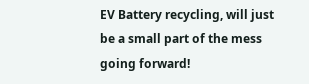EV Battery recycling, will just be a small part of the mess going forward!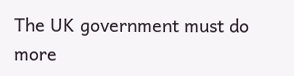The UK government must do more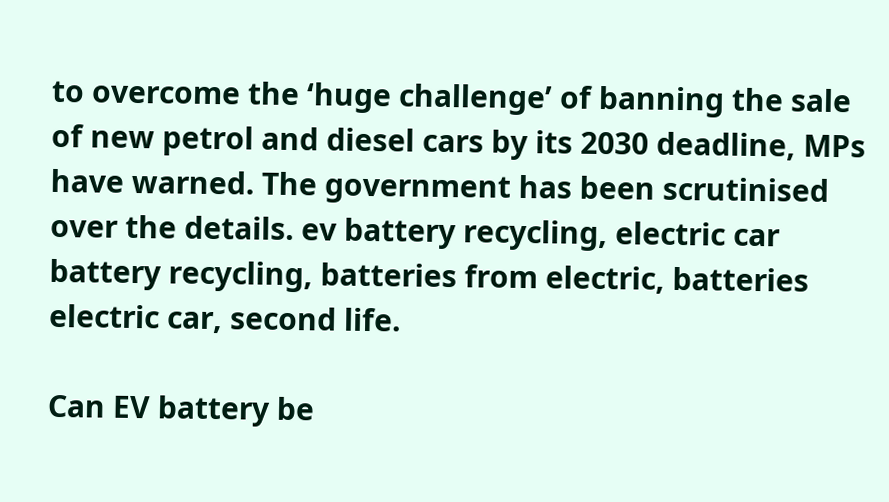to overcome the ‘huge challenge’ of banning the sale of new petrol and diesel cars by its 2030 deadline, MPs have warned. The government has been scrutinised over the details. ev battery recycling, electric car battery recycling, batteries from electric, batteries electric car, second life.

Can EV battery be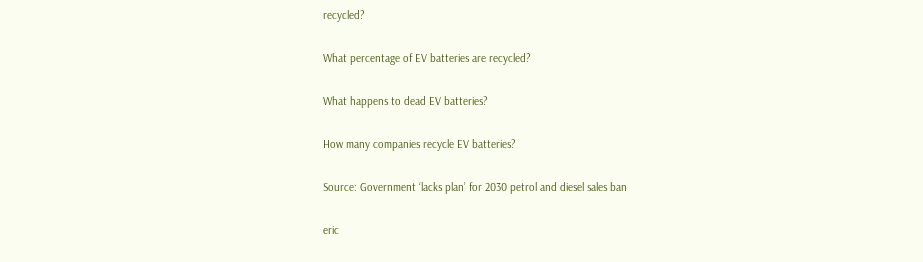recycled?

What percentage of EV batteries are recycled?

What happens to dead EV batteries?

How many companies recycle EV batteries?

Source: Government ‘lacks plan’ for 2030 petrol and diesel sales ban

eric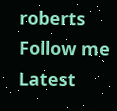roberts
Follow me
Latest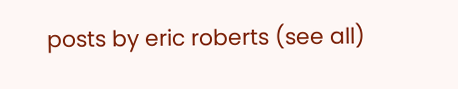posts by eric roberts (see all)